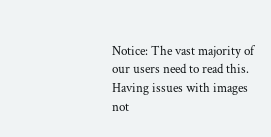Notice: The vast majority of our users need to read this. Having issues with images not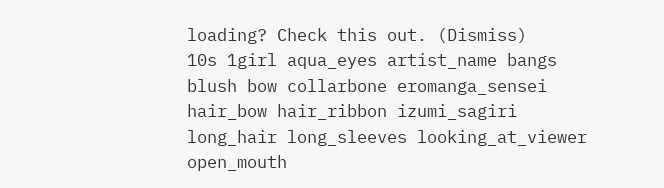loading? Check this out. (Dismiss)
10s 1girl aqua_eyes artist_name bangs blush bow collarbone eromanga_sensei hair_bow hair_ribbon izumi_sagiri long_hair long_sleeves looking_at_viewer open_mouth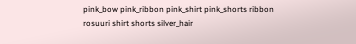pink_bow pink_ribbon pink_shirt pink_shorts ribbon rosuuri shirt shorts silver_hair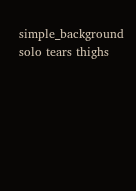simple_background solo tears thighs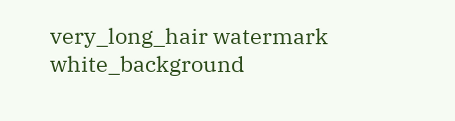very_long_hair watermark white_background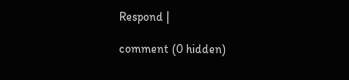Respond |

comment (0 hidden)